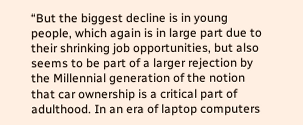“But the biggest decline is in young people, which again is in large part due to their shrinking job opportunities, but also seems to be part of a larger rejection by the Millennial generation of the notion that car ownership is a critical part of adulthood. In an era of laptop computers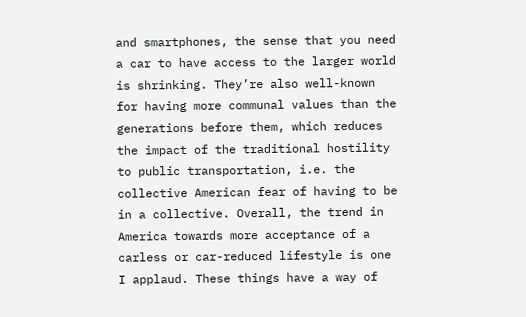and smartphones, the sense that you need a car to have access to the larger world is shrinking. They’re also well-known for having more communal values than the generations before them, which reduces the impact of the traditional hostility to public transportation, i.e. the collective American fear of having to be in a collective. Overall, the trend in America towards more acceptance of a carless or car-reduced lifestyle is one I applaud. These things have a way of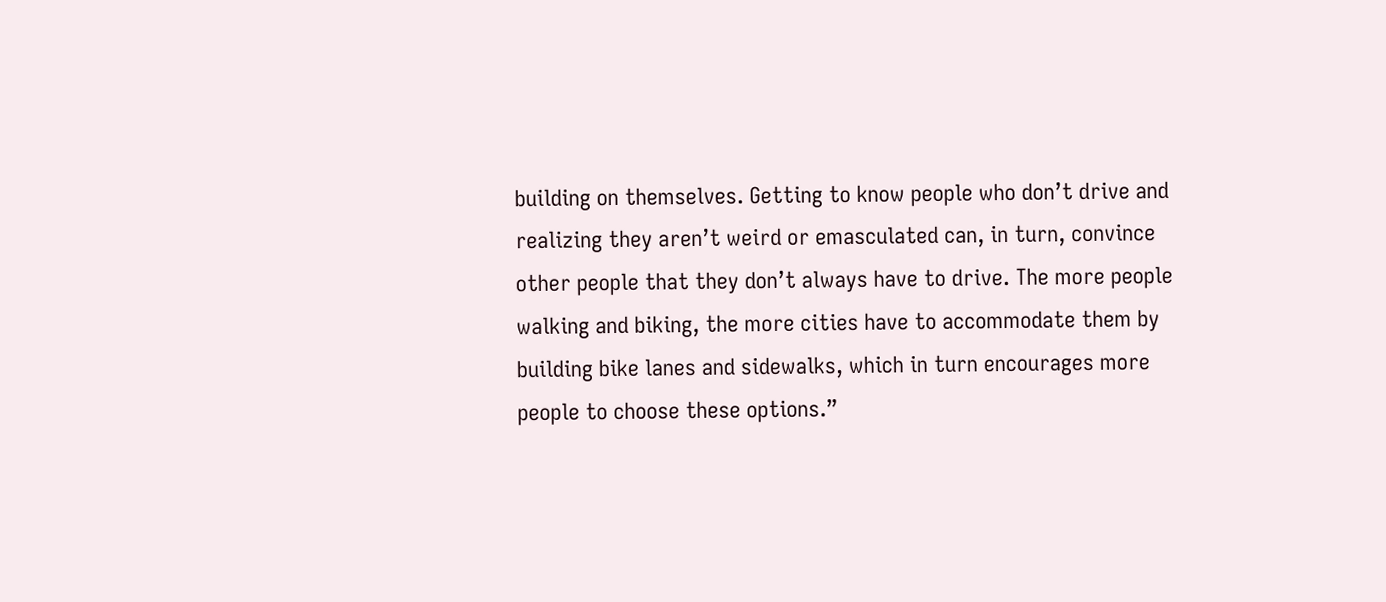building on themselves. Getting to know people who don’t drive and realizing they aren’t weird or emasculated can, in turn, convince other people that they don’t always have to drive. The more people walking and biking, the more cities have to accommodate them by building bike lanes and sidewalks, which in turn encourages more people to choose these options.”